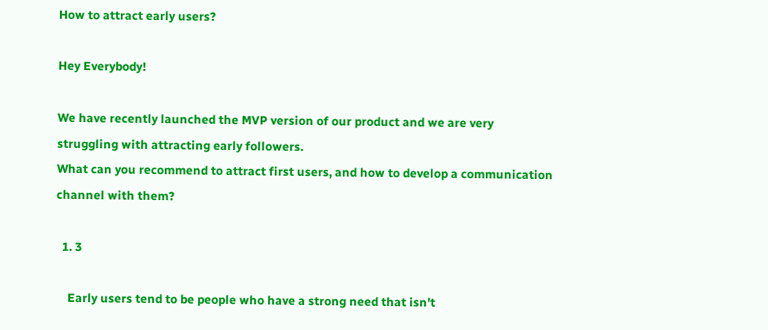How to attract early users?

Hey Everybody!

We have recently launched the MVP version of our product and we are very struggling with attracting early followers.
What can you recommend to attract first users, and how to develop a communication channel with them?

  1. 3

    Early users tend to be people who have a strong need that isn't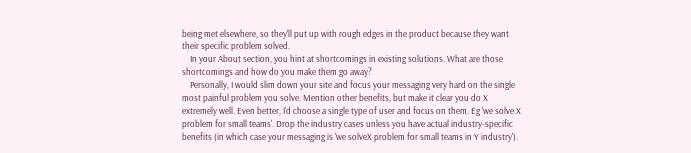being met elsewhere, so they'll put up with rough edges in the product because they want their specific problem solved.
    In your About section, you hint at shortcomings in existing solutions. What are those shortcomings and how do you make them go away?
    Personally, I would slim down your site and focus your messaging very hard on the single most painful problem you solve. Mention other benefits, but make it clear you do X extremely well. Even better, I'd choose a single type of user and focus on them. Eg 'we solve X problem for small teams'. Drop the industry cases unless you have actual industry-specific benefits (in which case your messaging is 'we solveX problem for small teams in Y industry').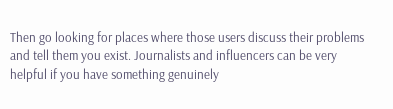Then go looking for places where those users discuss their problems and tell them you exist. Journalists and influencers can be very helpful if you have something genuinely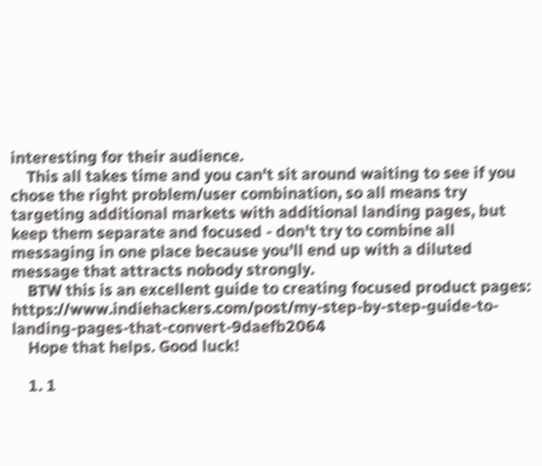interesting for their audience.
    This all takes time and you can't sit around waiting to see if you chose the right problem/user combination, so all means try targeting additional markets with additional landing pages, but keep them separate and focused - don't try to combine all messaging in one place because you'll end up with a diluted message that attracts nobody strongly.
    BTW this is an excellent guide to creating focused product pages: https://www.indiehackers.com/post/my-step-by-step-guide-to-landing-pages-that-convert-9daefb2064
    Hope that helps. Good luck!

    1. 1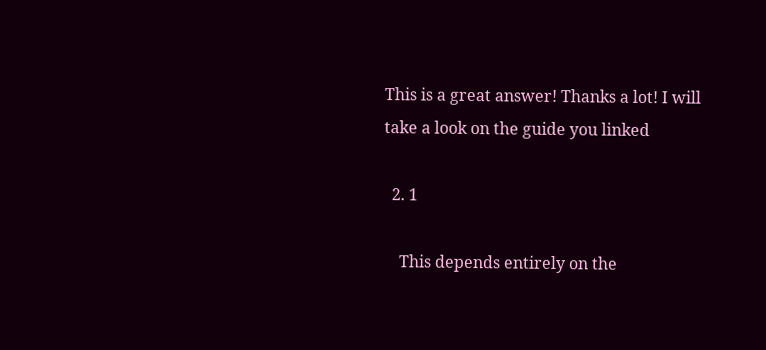This is a great answer! Thanks a lot! I will take a look on the guide you linked

  2. 1

    This depends entirely on the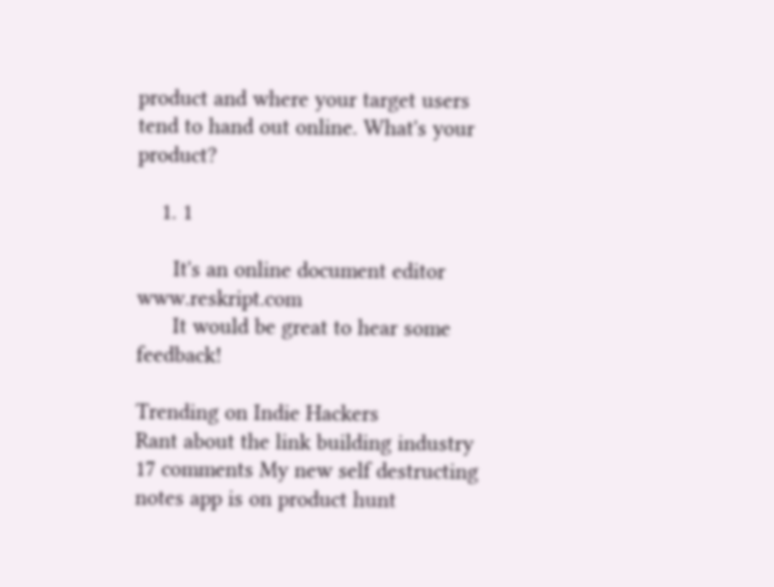product and where your target users tend to hand out online. What's your product?

    1. 1

      It's an online document editor www.reskript.com
      It would be great to hear some feedback!

Trending on Indie Hackers
Rant about the link building industry 17 comments My new self destructing notes app is on product hunt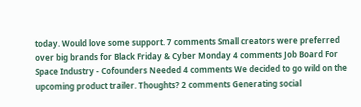today. Would love some support. 7 comments Small creators were preferred over big brands for Black Friday & Cyber Monday 4 comments Job Board For Space Industry - Cofounders Needed 4 comments We decided to go wild on the upcoming product trailer. Thoughts? 2 comments Generating social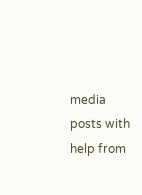media posts with help from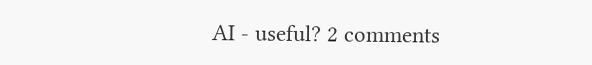AI - useful? 2 comments